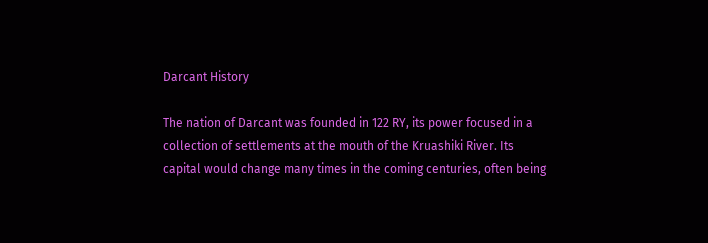Darcant History

The nation of Darcant was founded in 122 RY, its power focused in a collection of settlements at the mouth of the Kruashiki River. Its capital would change many times in the coming centuries, often being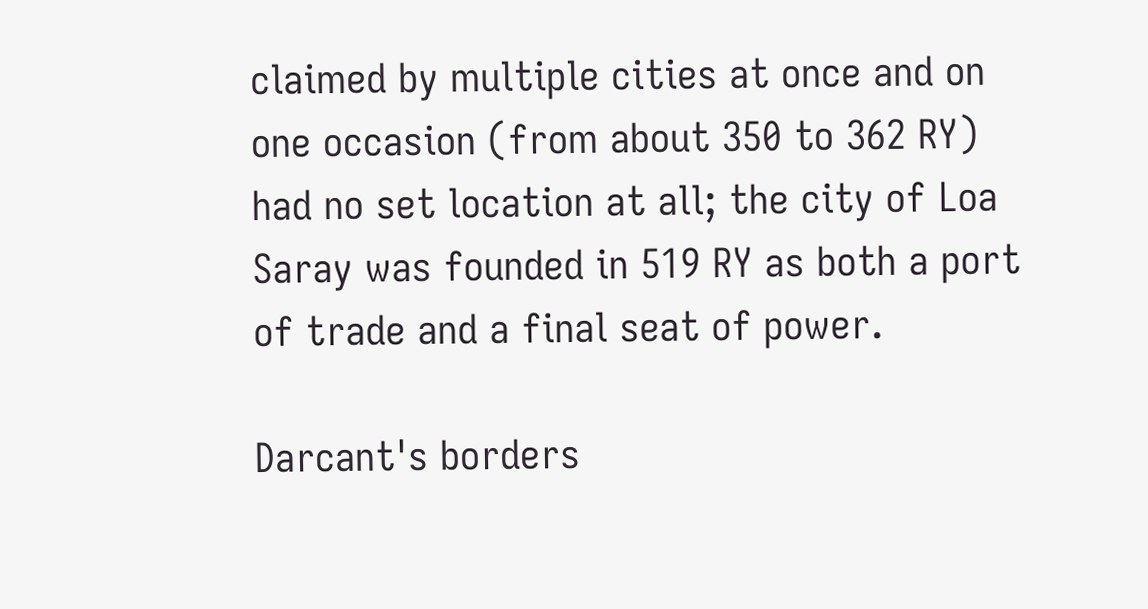claimed by multiple cities at once and on one occasion (from about 350 to 362 RY) had no set location at all; the city of Loa Saray was founded in 519 RY as both a port of trade and a final seat of power.

Darcant's borders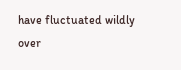have fluctuated wildly over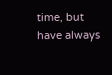time, but have always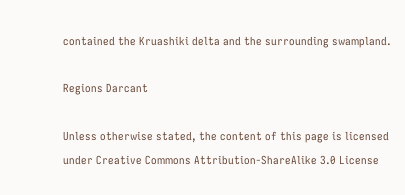contained the Kruashiki delta and the surrounding swampland.

Regions Darcant

Unless otherwise stated, the content of this page is licensed under Creative Commons Attribution-ShareAlike 3.0 License